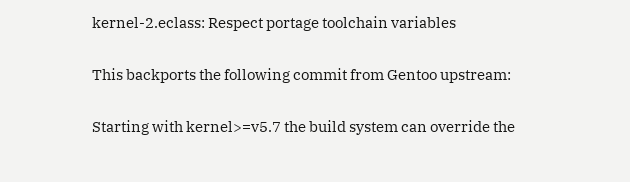kernel-2.eclass: Respect portage toolchain variables

This backports the following commit from Gentoo upstream:

Starting with kernel>=v5.7 the build system can override the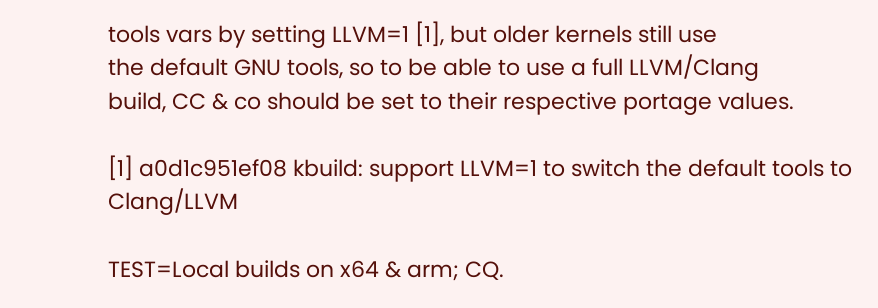tools vars by setting LLVM=1 [1], but older kernels still use
the default GNU tools, so to be able to use a full LLVM/Clang
build, CC & co should be set to their respective portage values.

[1] a0d1c951ef08 kbuild: support LLVM=1 to switch the default tools to Clang/LLVM

TEST=Local builds on x64 & arm; CQ.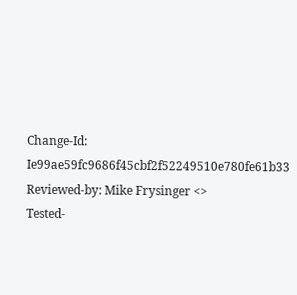Change-Id: Ie99ae59fc9686f45cbf2f52249510e780fe61b33
Reviewed-by: Mike Frysinger <>
Tested-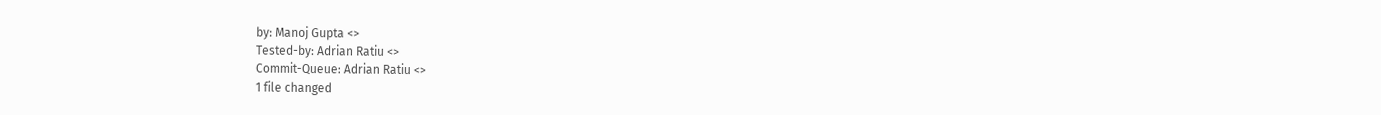by: Manoj Gupta <>
Tested-by: Adrian Ratiu <>
Commit-Queue: Adrian Ratiu <>
1 file changed